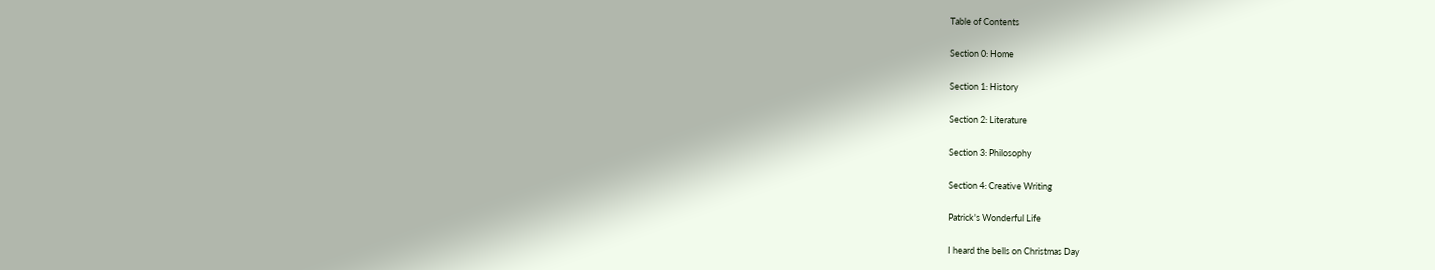Table of Contents

Section 0: Home

Section 1: History

Section 2: Literature

Section 3: Philosophy

Section 4: Creative Writing

Patrick's Wonderful Life

I heard the bells on Christmas Day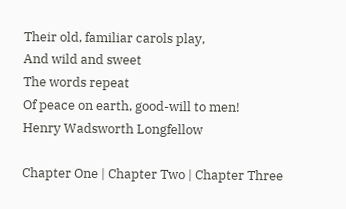Their old, familiar carols play,
And wild and sweet
The words repeat
Of peace on earth, good-will to men!
Henry Wadsworth Longfellow

Chapter One | Chapter Two | Chapter Three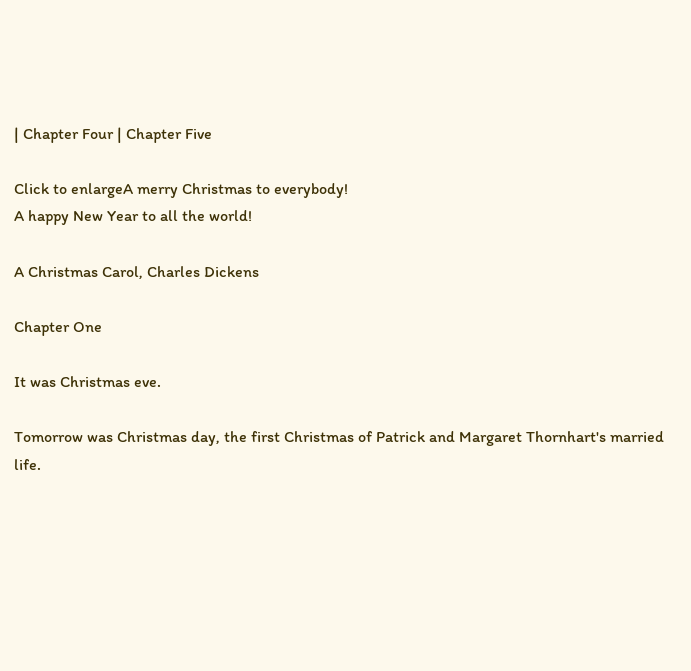| Chapter Four | Chapter Five

Click to enlargeA merry Christmas to everybody!
A happy New Year to all the world!

A Christmas Carol, Charles Dickens

Chapter One

It was Christmas eve.

Tomorrow was Christmas day, the first Christmas of Patrick and Margaret Thornhart's married life.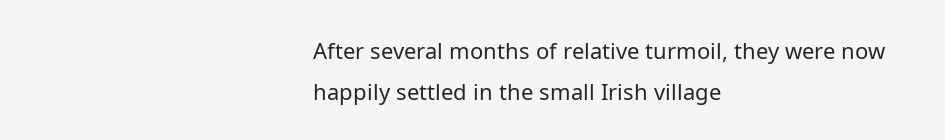After several months of relative turmoil, they were now happily settled in the small Irish village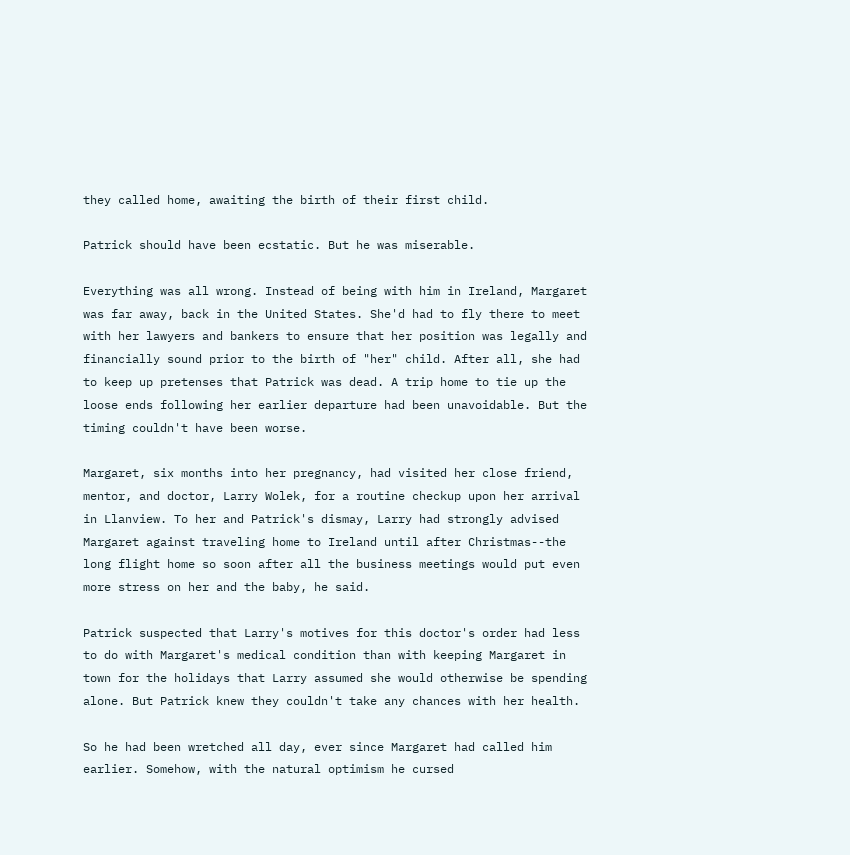they called home, awaiting the birth of their first child.

Patrick should have been ecstatic. But he was miserable.

Everything was all wrong. Instead of being with him in Ireland, Margaret was far away, back in the United States. She'd had to fly there to meet with her lawyers and bankers to ensure that her position was legally and financially sound prior to the birth of "her" child. After all, she had to keep up pretenses that Patrick was dead. A trip home to tie up the loose ends following her earlier departure had been unavoidable. But the timing couldn't have been worse.

Margaret, six months into her pregnancy, had visited her close friend, mentor, and doctor, Larry Wolek, for a routine checkup upon her arrival in Llanview. To her and Patrick's dismay, Larry had strongly advised Margaret against traveling home to Ireland until after Christmas--the long flight home so soon after all the business meetings would put even more stress on her and the baby, he said.

Patrick suspected that Larry's motives for this doctor's order had less to do with Margaret's medical condition than with keeping Margaret in town for the holidays that Larry assumed she would otherwise be spending alone. But Patrick knew they couldn't take any chances with her health.

So he had been wretched all day, ever since Margaret had called him earlier. Somehow, with the natural optimism he cursed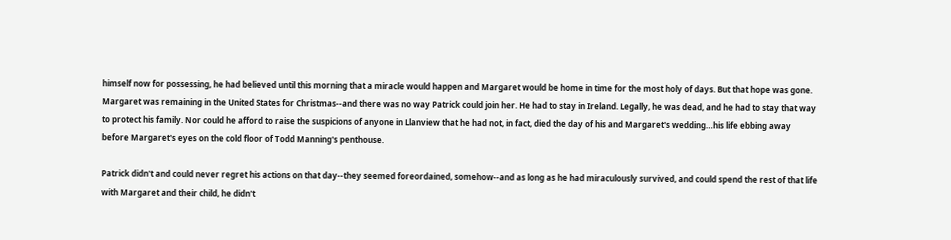himself now for possessing, he had believed until this morning that a miracle would happen and Margaret would be home in time for the most holy of days. But that hope was gone. Margaret was remaining in the United States for Christmas--and there was no way Patrick could join her. He had to stay in Ireland. Legally, he was dead, and he had to stay that way to protect his family. Nor could he afford to raise the suspicions of anyone in Llanview that he had not, in fact, died the day of his and Margaret's wedding…his life ebbing away before Margaret's eyes on the cold floor of Todd Manning's penthouse.

Patrick didn't and could never regret his actions on that day--they seemed foreordained, somehow--and as long as he had miraculously survived, and could spend the rest of that life with Margaret and their child, he didn't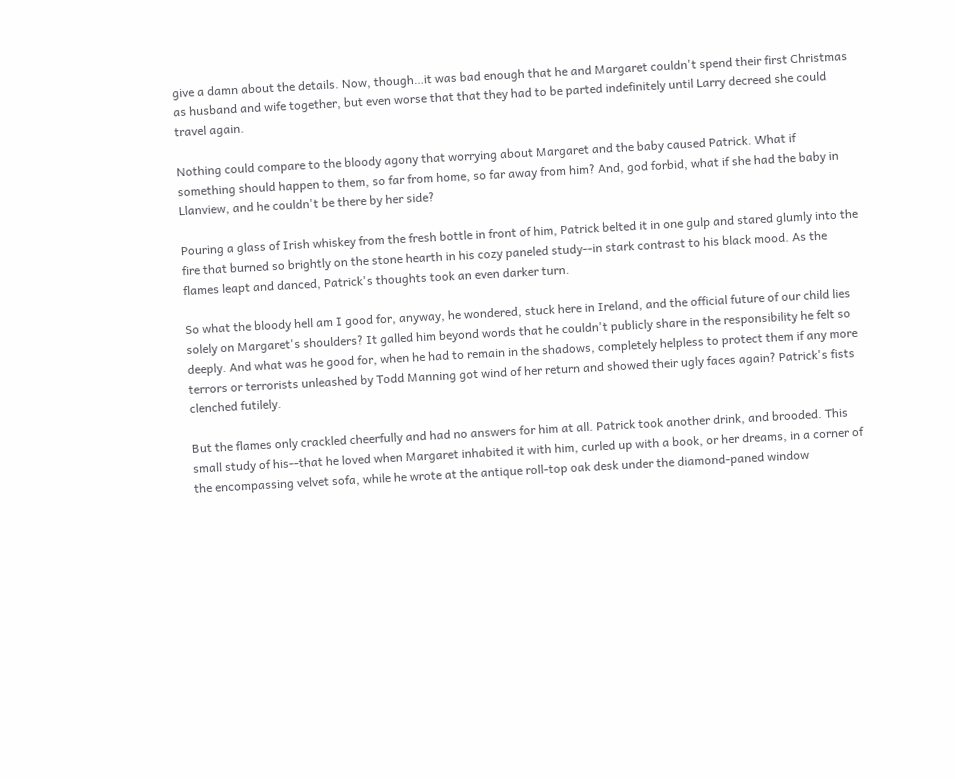give a damn about the details. Now, though…it was bad enough that he and Margaret couldn't spend their first Christmas as husband and wife together, but even worse that that they had to be parted indefinitely until Larry decreed she could travel again.

Nothing could compare to the bloody agony that worrying about Margaret and the baby caused Patrick. What if something should happen to them, so far from home, so far away from him? And, god forbid, what if she had the baby in Llanview, and he couldn't be there by her side?

Pouring a glass of Irish whiskey from the fresh bottle in front of him, Patrick belted it in one gulp and stared glumly into the fire that burned so brightly on the stone hearth in his cozy paneled study--in stark contrast to his black mood. As the flames leapt and danced, Patrick's thoughts took an even darker turn.

So what the bloody hell am I good for, anyway, he wondered, stuck here in Ireland, and the official future of our child lies solely on Margaret's shoulders? It galled him beyond words that he couldn't publicly share in the responsibility he felt so deeply. And what was he good for, when he had to remain in the shadows, completely helpless to protect them if any more terrors or terrorists unleashed by Todd Manning got wind of her return and showed their ugly faces again? Patrick's fists clenched futilely.

But the flames only crackled cheerfully and had no answers for him at all. Patrick took another drink, and brooded. This small study of his--that he loved when Margaret inhabited it with him, curled up with a book, or her dreams, in a corner of the encompassing velvet sofa, while he wrote at the antique roll-top oak desk under the diamond-paned window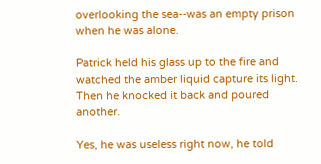overlooking the sea--was an empty prison when he was alone.

Patrick held his glass up to the fire and watched the amber liquid capture its light. Then he knocked it back and poured another.

Yes, he was useless right now, he told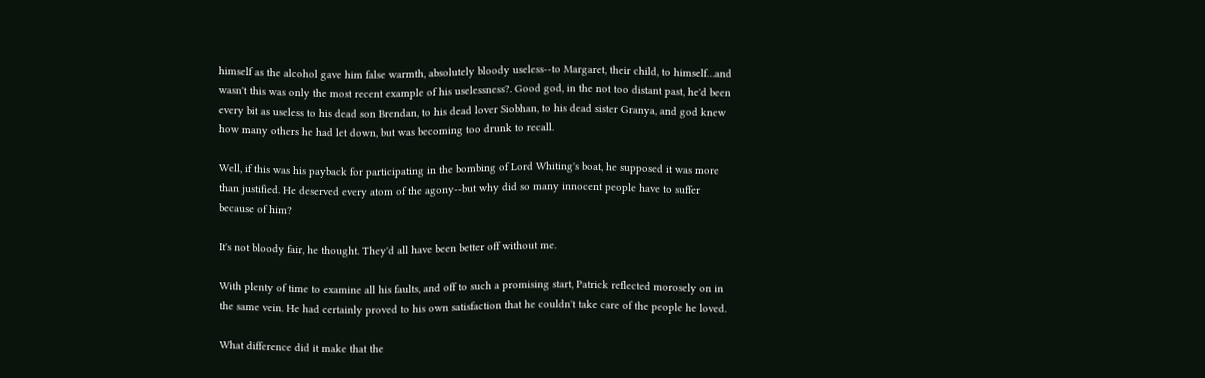himself as the alcohol gave him false warmth, absolutely bloody useless--to Margaret, their child, to himself…and wasn't this was only the most recent example of his uselessness?. Good god, in the not too distant past, he'd been every bit as useless to his dead son Brendan, to his dead lover Siobhan, to his dead sister Granya, and god knew how many others he had let down, but was becoming too drunk to recall.

Well, if this was his payback for participating in the bombing of Lord Whiting's boat, he supposed it was more than justified. He deserved every atom of the agony--but why did so many innocent people have to suffer because of him?

It's not bloody fair, he thought. They'd all have been better off without me.

With plenty of time to examine all his faults, and off to such a promising start, Patrick reflected morosely on in the same vein. He had certainly proved to his own satisfaction that he couldn't take care of the people he loved.

What difference did it make that the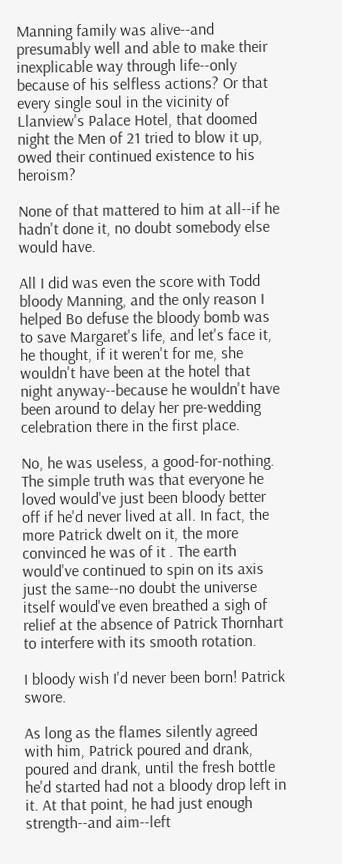Manning family was alive--and presumably well and able to make their inexplicable way through life--only because of his selfless actions? Or that every single soul in the vicinity of Llanview's Palace Hotel, that doomed night the Men of 21 tried to blow it up, owed their continued existence to his heroism?

None of that mattered to him at all--if he hadn't done it, no doubt somebody else would have.

All I did was even the score with Todd bloody Manning, and the only reason I helped Bo defuse the bloody bomb was to save Margaret's life, and let's face it, he thought, if it weren't for me, she wouldn't have been at the hotel that night anyway--because he wouldn't have been around to delay her pre-wedding celebration there in the first place.

No, he was useless, a good-for-nothing. The simple truth was that everyone he loved would've just been bloody better off if he'd never lived at all. In fact, the more Patrick dwelt on it, the more convinced he was of it . The earth would've continued to spin on its axis just the same--no doubt the universe itself would've even breathed a sigh of relief at the absence of Patrick Thornhart to interfere with its smooth rotation.

I bloody wish I'd never been born! Patrick swore.

As long as the flames silently agreed with him, Patrick poured and drank, poured and drank, until the fresh bottle he'd started had not a bloody drop left in it. At that point, he had just enough strength--and aim--left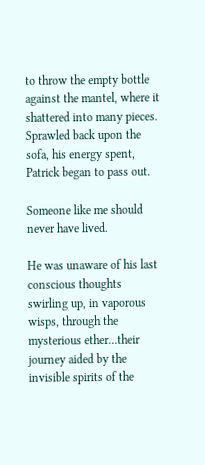to throw the empty bottle against the mantel, where it shattered into many pieces. Sprawled back upon the sofa, his energy spent, Patrick began to pass out.

Someone like me should never have lived.

He was unaware of his last conscious thoughts swirling up, in vaporous wisps, through the mysterious ether…their journey aided by the invisible spirits of the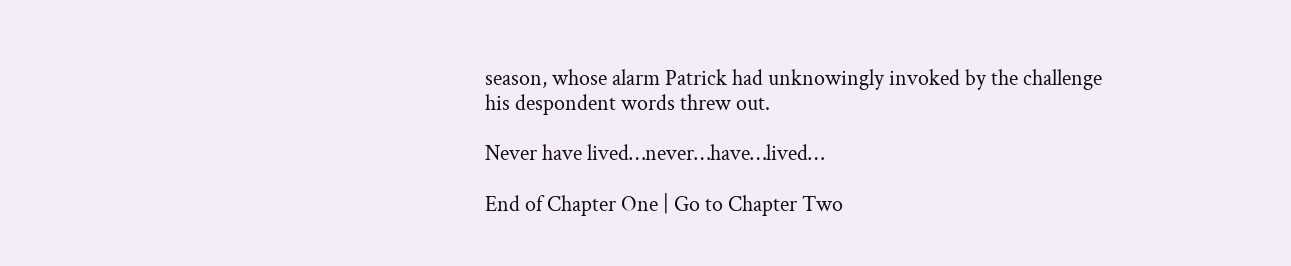season, whose alarm Patrick had unknowingly invoked by the challenge his despondent words threw out.

Never have lived…never…have…lived…

End of Chapter One | Go to Chapter Two